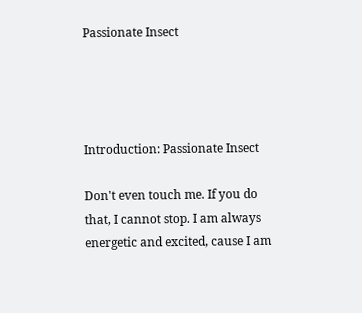Passionate Insect




Introduction: Passionate Insect

Don't even touch me. If you do that, I cannot stop. I am always energetic and excited, cause I am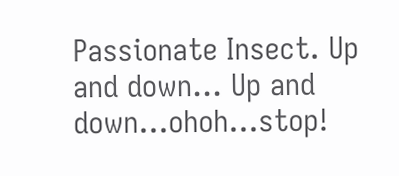Passionate Insect. Up and down... Up and down...ohoh...stop!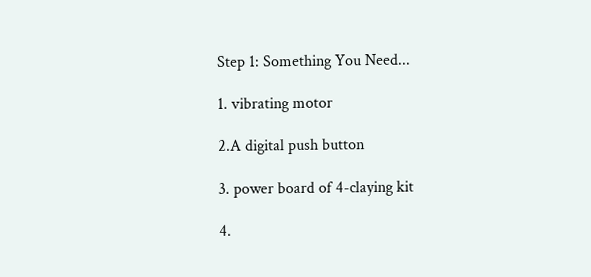Step 1: Something You Need...

1. vibrating motor

2.A digital push button

3. power board of 4-claying kit

4.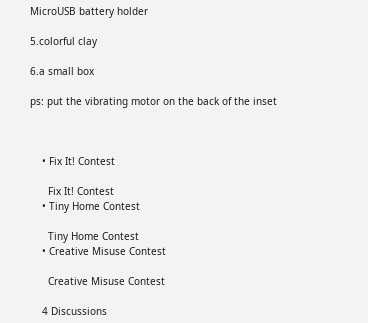MicroUSB battery holder

5.colorful clay

6.a small box

ps: put the vibrating motor on the back of the inset



    • Fix It! Contest

      Fix It! Contest
    • Tiny Home Contest

      Tiny Home Contest
    • Creative Misuse Contest

      Creative Misuse Contest

    4 Discussions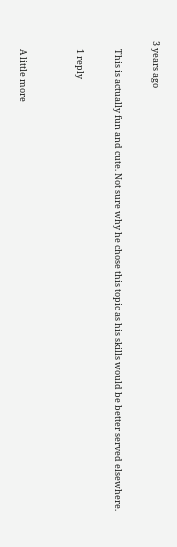3 years ago

    This is actually fun and cute. Not sure why he chose this topic as his skills would be better served elsewhere.

    1 reply


    A little more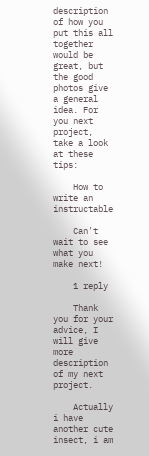description of how you put this all together would be great, but the good photos give a general idea. For you next project, take a look at these tips:

    How to write an instructable

    Can't wait to see what you make next!

    1 reply

    Thank you for your advice, I will give more description of my next project.

    Actually i have another cute insect, i am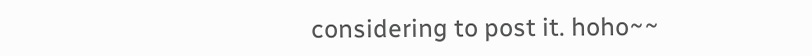considering to post it. hoho~~